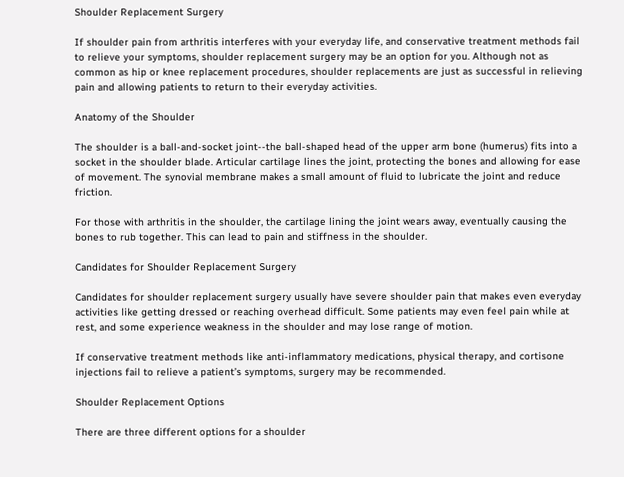Shoulder Replacement Surgery

If shoulder pain from arthritis interferes with your everyday life, and conservative treatment methods fail to relieve your symptoms, shoulder replacement surgery may be an option for you. Although not as common as hip or knee replacement procedures, shoulder replacements are just as successful in relieving pain and allowing patients to return to their everyday activities.

Anatomy of the Shoulder

The shoulder is a ball-and-socket joint--the ball-shaped head of the upper arm bone (humerus) fits into a socket in the shoulder blade. Articular cartilage lines the joint, protecting the bones and allowing for ease of movement. The synovial membrane makes a small amount of fluid to lubricate the joint and reduce friction.

For those with arthritis in the shoulder, the cartilage lining the joint wears away, eventually causing the bones to rub together. This can lead to pain and stiffness in the shoulder.

Candidates for Shoulder Replacement Surgery

Candidates for shoulder replacement surgery usually have severe shoulder pain that makes even everyday activities like getting dressed or reaching overhead difficult. Some patients may even feel pain while at rest, and some experience weakness in the shoulder and may lose range of motion.

If conservative treatment methods like anti-inflammatory medications, physical therapy, and cortisone injections fail to relieve a patient’s symptoms, surgery may be recommended.

Shoulder Replacement Options

There are three different options for a shoulder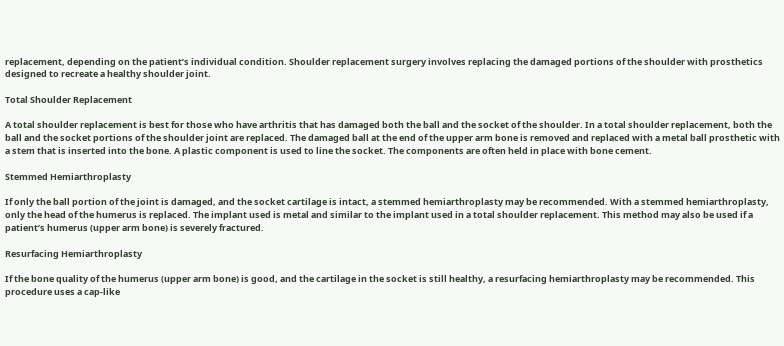replacement, depending on the patient’s individual condition. Shoulder replacement surgery involves replacing the damaged portions of the shoulder with prosthetics designed to recreate a healthy shoulder joint.

Total Shoulder Replacement

A total shoulder replacement is best for those who have arthritis that has damaged both the ball and the socket of the shoulder. In a total shoulder replacement, both the ball and the socket portions of the shoulder joint are replaced. The damaged ball at the end of the upper arm bone is removed and replaced with a metal ball prosthetic with a stem that is inserted into the bone. A plastic component is used to line the socket. The components are often held in place with bone cement.

Stemmed Hemiarthroplasty

If only the ball portion of the joint is damaged, and the socket cartilage is intact, a stemmed hemiarthroplasty may be recommended. With a stemmed hemiarthroplasty, only the head of the humerus is replaced. The implant used is metal and similar to the implant used in a total shoulder replacement. This method may also be used if a patient’s humerus (upper arm bone) is severely fractured.

Resurfacing Hemiarthroplasty

If the bone quality of the humerus (upper arm bone) is good, and the cartilage in the socket is still healthy, a resurfacing hemiarthroplasty may be recommended. This procedure uses a cap-like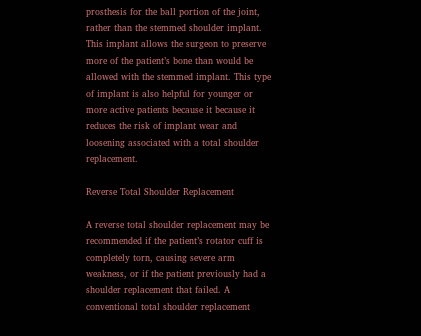prosthesis for the ball portion of the joint, rather than the stemmed shoulder implant. This implant allows the surgeon to preserve more of the patient’s bone than would be allowed with the stemmed implant. This type of implant is also helpful for younger or more active patients because it because it reduces the risk of implant wear and loosening associated with a total shoulder replacement.

Reverse Total Shoulder Replacement

A reverse total shoulder replacement may be recommended if the patient’s rotator cuff is completely torn, causing severe arm weakness, or if the patient previously had a shoulder replacement that failed. A conventional total shoulder replacement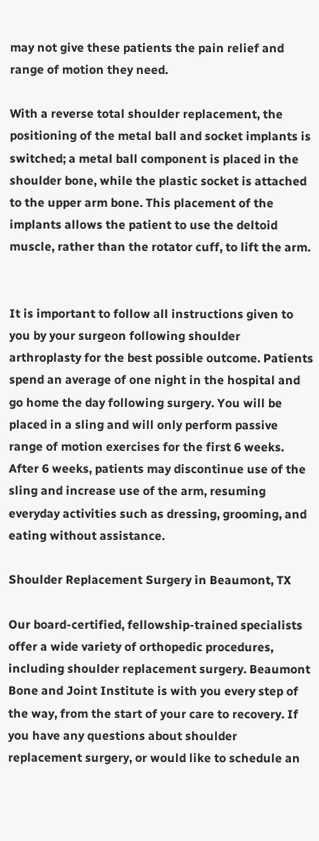may not give these patients the pain relief and range of motion they need.

With a reverse total shoulder replacement, the positioning of the metal ball and socket implants is switched; a metal ball component is placed in the shoulder bone, while the plastic socket is attached to the upper arm bone. This placement of the implants allows the patient to use the deltoid muscle, rather than the rotator cuff, to lift the arm.


It is important to follow all instructions given to you by your surgeon following shoulder arthroplasty for the best possible outcome. Patients spend an average of one night in the hospital and go home the day following surgery. You will be placed in a sling and will only perform passive range of motion exercises for the first 6 weeks. After 6 weeks, patients may discontinue use of the sling and increase use of the arm, resuming everyday activities such as dressing, grooming, and eating without assistance.

Shoulder Replacement Surgery in Beaumont, TX

Our board-certified, fellowship-trained specialists offer a wide variety of orthopedic procedures, including shoulder replacement surgery. Beaumont Bone and Joint Institute is with you every step of the way, from the start of your care to recovery. If you have any questions about shoulder replacement surgery, or would like to schedule an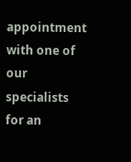appointment with one of our specialists for an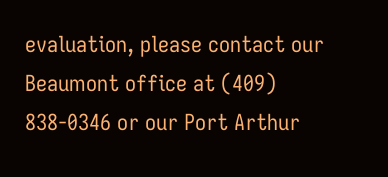evaluation, please contact our Beaumont office at (409) 838-0346 or our Port Arthur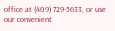office at (409) 729-5633, or use our convenient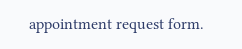appointment request form.